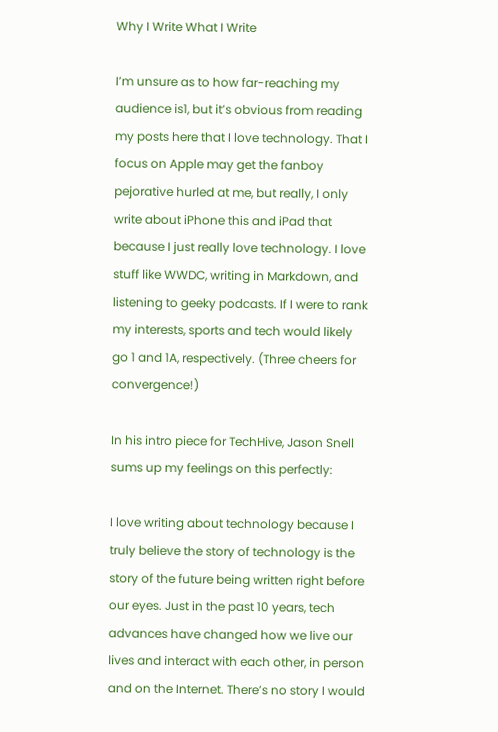Why I Write What I Write

I’m unsure as to how far-reaching my audience is1, but it’s obvious from reading my posts here that I love technology. That I focus on Apple may get the fanboy pejorative hurled at me, but really, I only write about iPhone this and iPad that because I just really love technology. I love stuff like WWDC, writing in Markdown, and listening to geeky podcasts. If I were to rank my interests, sports and tech would likely go 1 and 1A, respectively. (Three cheers for convergence!)

In his intro piece for TechHive, Jason Snell sums up my feelings on this perfectly:

I love writing about technology because I truly believe the story of technology is the story of the future being written right before our eyes. Just in the past 10 years, tech advances have changed how we live our lives and interact with each other, in person and on the Internet. There’s no story I would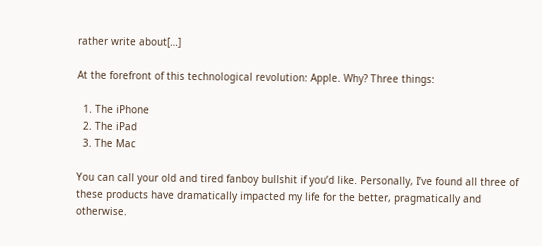rather write about[…]

At the forefront of this technological revolution: Apple. Why? Three things:

  1. The iPhone
  2. The iPad
  3. The Mac

You can call your old and tired fanboy bullshit if you’d like. Personally, I’ve found all three of these products have dramatically impacted my life for the better, pragmatically and otherwise.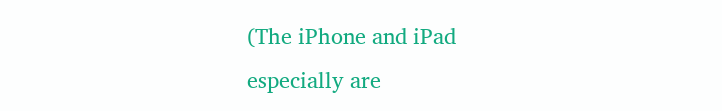(The iPhone and iPad especially are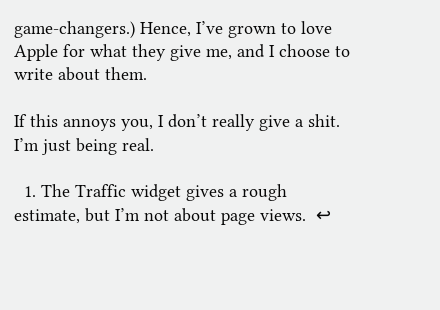game-changers.) Hence, I’ve grown to love Apple for what they give me, and I choose to write about them.

If this annoys you, I don’t really give a shit. I’m just being real.

  1. The Traffic widget gives a rough estimate, but I’m not about page views.  ↩